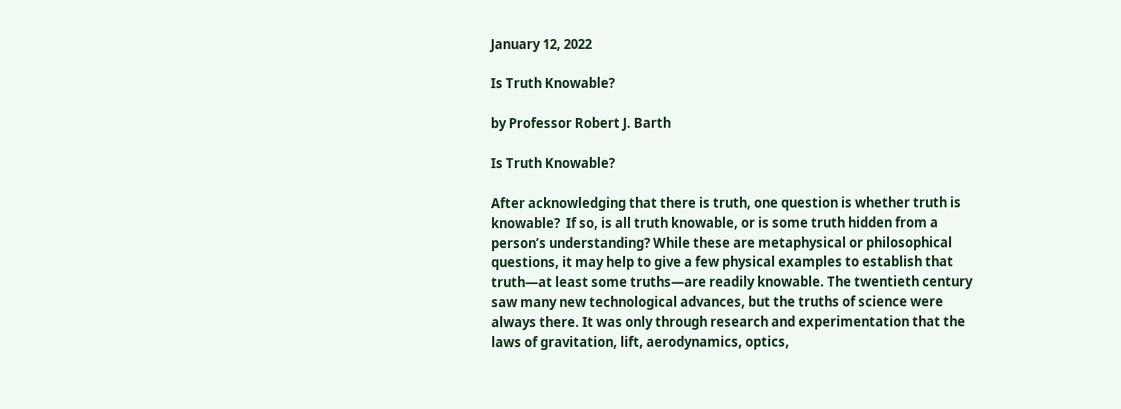January 12, 2022

Is Truth Knowable?

by Professor Robert J. Barth

Is Truth Knowable?

After acknowledging that there is truth, one question is whether truth is knowable?  If so, is all truth knowable, or is some truth hidden from a person’s understanding? While these are metaphysical or philosophical questions, it may help to give a few physical examples to establish that truth—at least some truths—are readily knowable. The twentieth century saw many new technological advances, but the truths of science were always there. It was only through research and experimentation that the laws of gravitation, lift, aerodynamics, optics,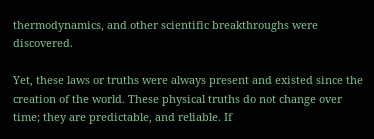thermodynamics, and other scientific breakthroughs were discovered.

Yet, these laws or truths were always present and existed since the creation of the world. These physical truths do not change over time; they are predictable, and reliable. If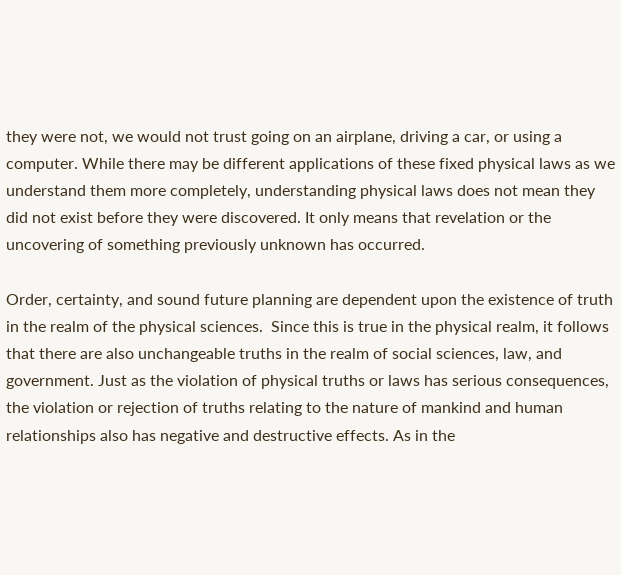they were not, we would not trust going on an airplane, driving a car, or using a computer. While there may be different applications of these fixed physical laws as we understand them more completely, understanding physical laws does not mean they did not exist before they were discovered. It only means that revelation or the uncovering of something previously unknown has occurred.

Order, certainty, and sound future planning are dependent upon the existence of truth in the realm of the physical sciences.  Since this is true in the physical realm, it follows that there are also unchangeable truths in the realm of social sciences, law, and government. Just as the violation of physical truths or laws has serious consequences, the violation or rejection of truths relating to the nature of mankind and human relationships also has negative and destructive effects. As in the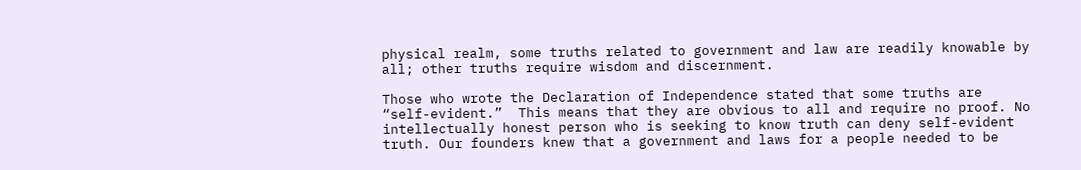physical realm, some truths related to government and law are readily knowable by all; other truths require wisdom and discernment.

Those who wrote the Declaration of Independence stated that some truths are “self-evident.”  This means that they are obvious to all and require no proof. No intellectually honest person who is seeking to know truth can deny self-evident truth. Our founders knew that a government and laws for a people needed to be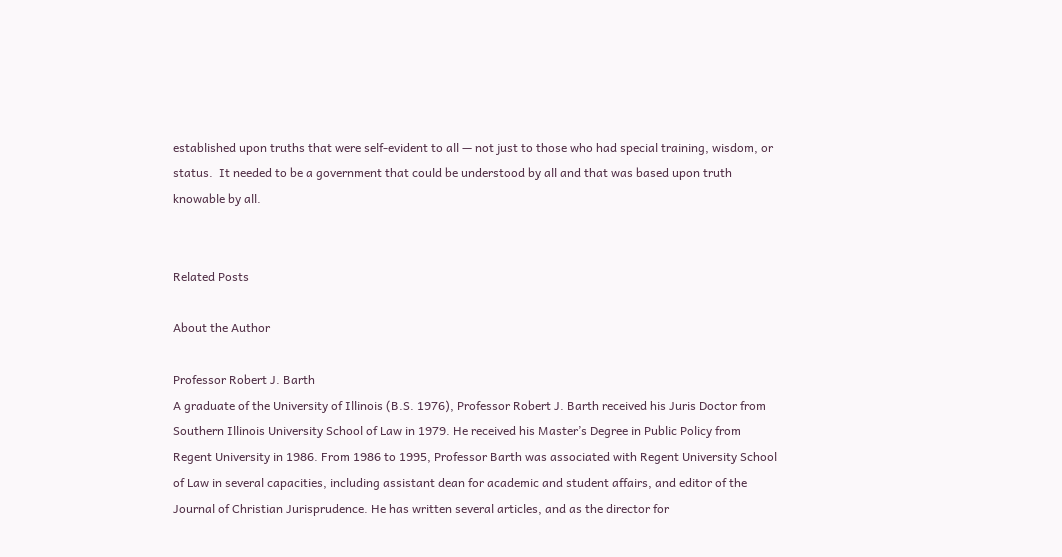established upon truths that were self-evident to all — not just to those who had special training, wisdom, or status.  It needed to be a government that could be understood by all and that was based upon truth knowable by all.


Related Posts

About the Author

Professor Robert J. Barth
A graduate of the University of Illinois (B.S. 1976), Professor Robert J. Barth received his Juris Doctor from Southern Illinois University School of Law in 1979. He received his Master’s Degree in Public Policy from Regent University in 1986. From 1986 to 1995, Professor Barth was associated with Regent University School of Law in several capacities, including assistant dean for academic and student affairs, and editor of the Journal of Christian Jurisprudence. He has written several articles, and as the director for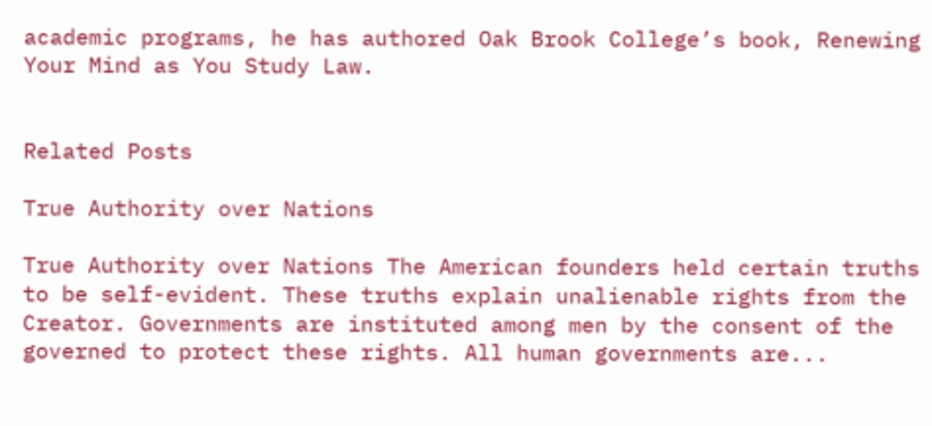academic programs, he has authored Oak Brook College’s book, Renewing Your Mind as You Study Law.


Related Posts

True Authority over Nations

True Authority over Nations The American founders held certain truths to be self-evident. These truths explain unalienable rights from the Creator. Governments are instituted among men by the consent of the governed to protect these rights. All human governments are...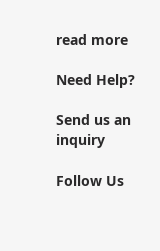read more

Need Help?

Send us an inquiry

Follow Us